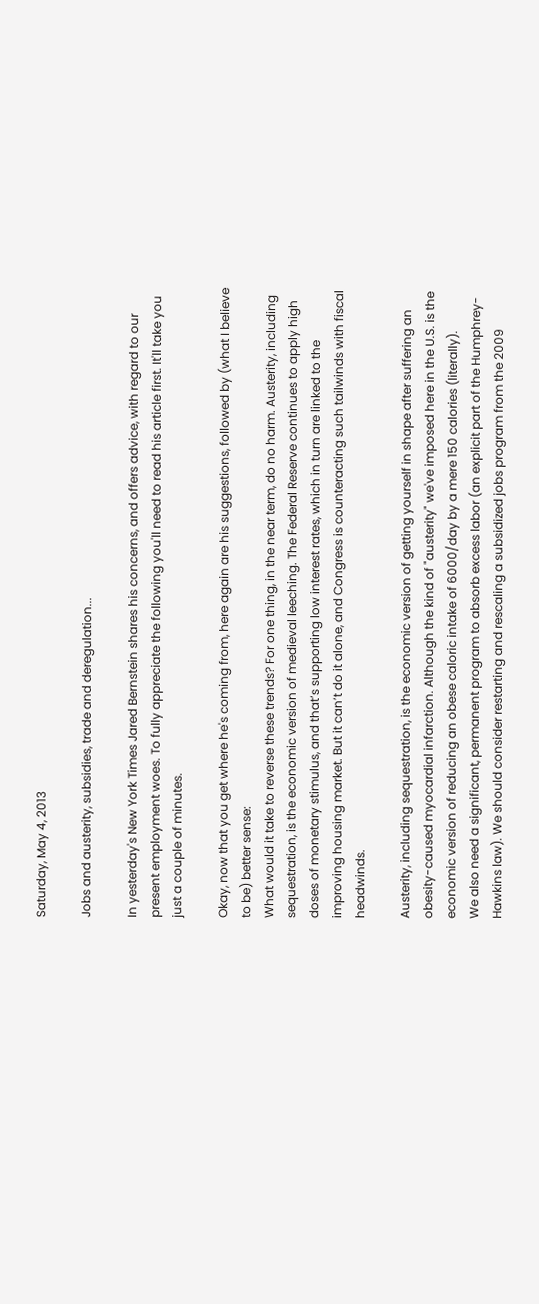Saturday, May 4, 2013

Jobs and austerity, subsidies, trade and deregulation...

In yesterday's New York Times Jared Bernstein shares his concerns, and offers advice, with regard to our present employment woes. To fully appreciate the following you'll need to read his article first. It'll take you just a couple of minutes.

Okay, now that you get where he's coming from, here again are his suggestions, followed by (what I believe to be) better sense:
What would it take to reverse these trends? For one thing, in the near term, do no harm. Austerity, including sequestration, is the economic version of medieval leeching. The Federal Reserve continues to apply high doses of monetary stimulus, and that’s supporting low interest rates, which in turn are linked to the improving housing market. But it can’t do it alone, and Congress is counteracting such tailwinds with fiscal headwinds.

Austerity, including sequestration, is the economic version of getting yourself in shape after suffering an obesity-caused myocardial infarction. Although the kind of "austerity" we've imposed here in the U.S. is the economic version of reducing an obese caloric intake of 6000/day by a mere 150 calories (literally).
We also need a significant, permanent program to absorb excess labor (an explicit part of the Humphrey-Hawkins law). We should consider restarting and rescaling a subsidized jobs program from the 2009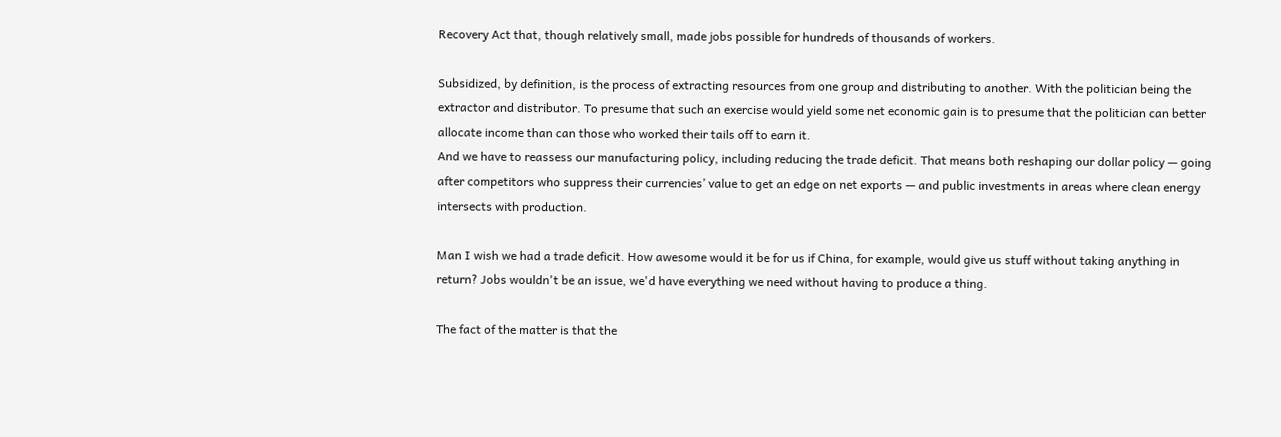Recovery Act that, though relatively small, made jobs possible for hundreds of thousands of workers.

Subsidized, by definition, is the process of extracting resources from one group and distributing to another. With the politician being the extractor and distributor. To presume that such an exercise would yield some net economic gain is to presume that the politician can better allocate income than can those who worked their tails off to earn it.
And we have to reassess our manufacturing policy, including reducing the trade deficit. That means both reshaping our dollar policy — going after competitors who suppress their currencies’ value to get an edge on net exports — and public investments in areas where clean energy intersects with production.

Man I wish we had a trade deficit. How awesome would it be for us if China, for example, would give us stuff without taking anything in return? Jobs wouldn't be an issue, we'd have everything we need without having to produce a thing.

The fact of the matter is that the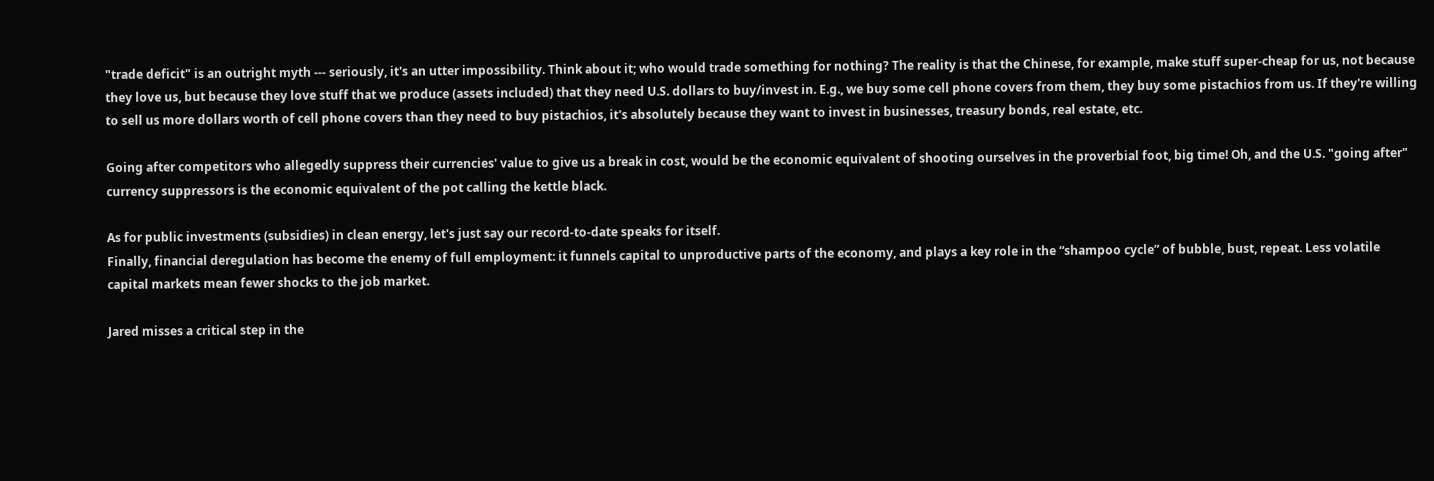"trade deficit" is an outright myth --- seriously, it's an utter impossibility. Think about it; who would trade something for nothing? The reality is that the Chinese, for example, make stuff super-cheap for us, not because they love us, but because they love stuff that we produce (assets included) that they need U.S. dollars to buy/invest in. E.g., we buy some cell phone covers from them, they buy some pistachios from us. If they're willing to sell us more dollars worth of cell phone covers than they need to buy pistachios, it's absolutely because they want to invest in businesses, treasury bonds, real estate, etc.

Going after competitors who allegedly suppress their currencies' value to give us a break in cost, would be the economic equivalent of shooting ourselves in the proverbial foot, big time! Oh, and the U.S. "going after" currency suppressors is the economic equivalent of the pot calling the kettle black.

As for public investments (subsidies) in clean energy, let's just say our record-to-date speaks for itself.
Finally, financial deregulation has become the enemy of full employment: it funnels capital to unproductive parts of the economy, and plays a key role in the “shampoo cycle” of bubble, bust, repeat. Less volatile capital markets mean fewer shocks to the job market.

Jared misses a critical step in the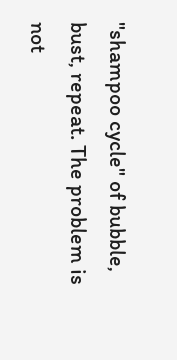"shampoo cycle" of bubble, bust, repeat. The problem is not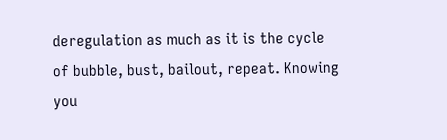deregulation as much as it is the cycle of bubble, bust, bailout, repeat. Knowing you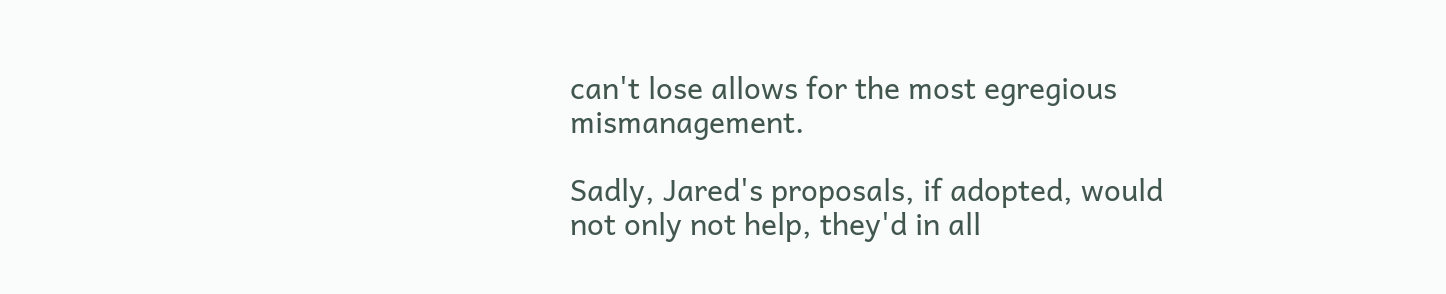can't lose allows for the most egregious mismanagement.

Sadly, Jared's proposals, if adopted, would not only not help, they'd in all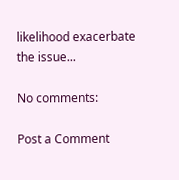likelihood exacerbate the issue...

No comments:

Post a Comment